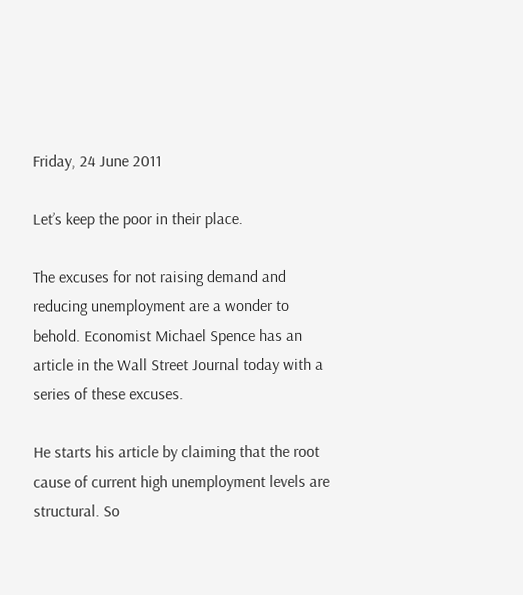Friday, 24 June 2011

Let’s keep the poor in their place.

The excuses for not raising demand and reducing unemployment are a wonder to behold. Economist Michael Spence has an article in the Wall Street Journal today with a series of these excuses.

He starts his article by claiming that the root cause of current high unemployment levels are structural. So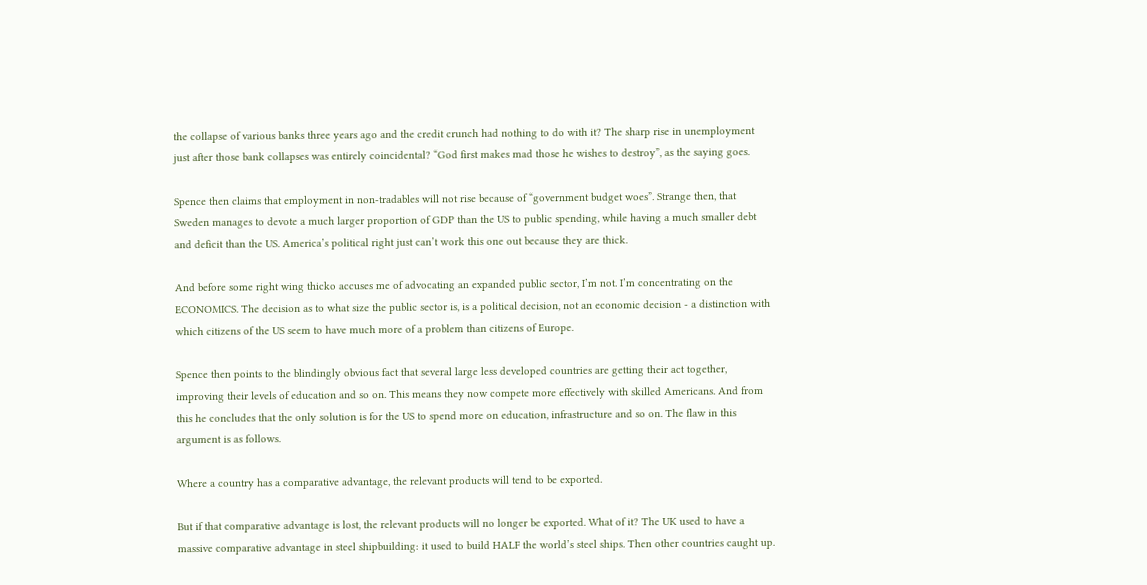the collapse of various banks three years ago and the credit crunch had nothing to do with it? The sharp rise in unemployment just after those bank collapses was entirely coincidental? “God first makes mad those he wishes to destroy”, as the saying goes.

Spence then claims that employment in non-tradables will not rise because of “government budget woes”. Strange then, that Sweden manages to devote a much larger proportion of GDP than the US to public spending, while having a much smaller debt and deficit than the US. America’s political right just can’t work this one out because they are thick.

And before some right wing thicko accuses me of advocating an expanded public sector, I’m not. I’m concentrating on the ECONOMICS. The decision as to what size the public sector is, is a political decision, not an economic decision - a distinction with which citizens of the US seem to have much more of a problem than citizens of Europe.

Spence then points to the blindingly obvious fact that several large less developed countries are getting their act together, improving their levels of education and so on. This means they now compete more effectively with skilled Americans. And from this he concludes that the only solution is for the US to spend more on education, infrastructure and so on. The flaw in this argument is as follows.

Where a country has a comparative advantage, the relevant products will tend to be exported.

But if that comparative advantage is lost, the relevant products will no longer be exported. What of it? The UK used to have a massive comparative advantage in steel shipbuilding: it used to build HALF the world’s steel ships. Then other countries caught up.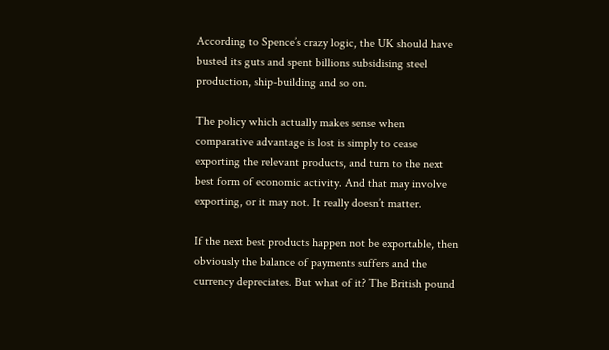According to Spence’s crazy logic, the UK should have busted its guts and spent billions subsidising steel production, ship-building and so on.

The policy which actually makes sense when comparative advantage is lost is simply to cease exporting the relevant products, and turn to the next best form of economic activity. And that may involve exporting, or it may not. It really doesn’t matter.

If the next best products happen not be exportable, then obviously the balance of payments suffers and the currency depreciates. But what of it? The British pound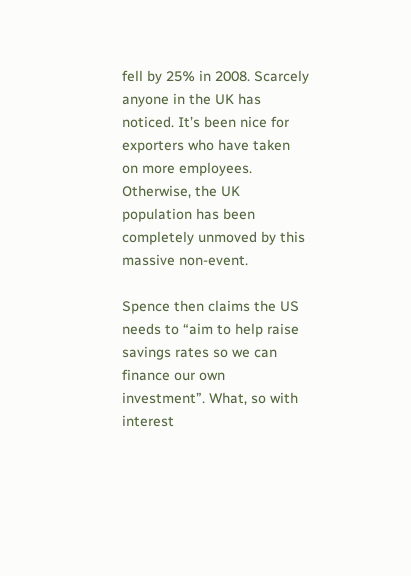fell by 25% in 2008. Scarcely anyone in the UK has noticed. It’s been nice for exporters who have taken on more employees. Otherwise, the UK population has been completely unmoved by this massive non-event.

Spence then claims the US needs to “aim to help raise savings rates so we can finance our own investment”. What, so with interest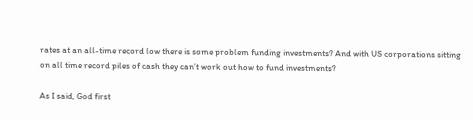rates at an all-time record low there is some problem funding investments? And with US corporations sitting on all time record piles of cash they can’t work out how to fund investments?

As I said, God first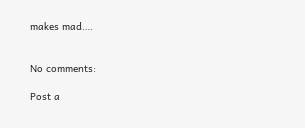makes mad….


No comments:

Post a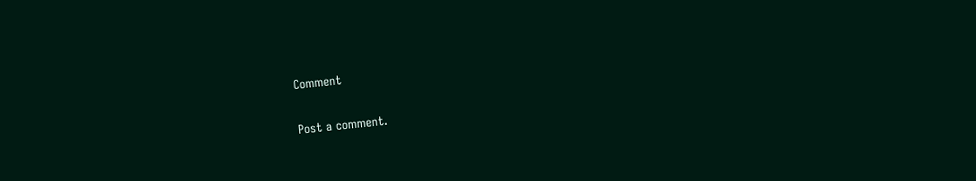Comment

Post a comment.